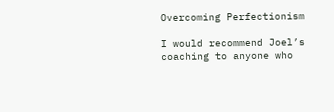Overcoming Perfectionism

I would recommend Joel’s coaching to anyone who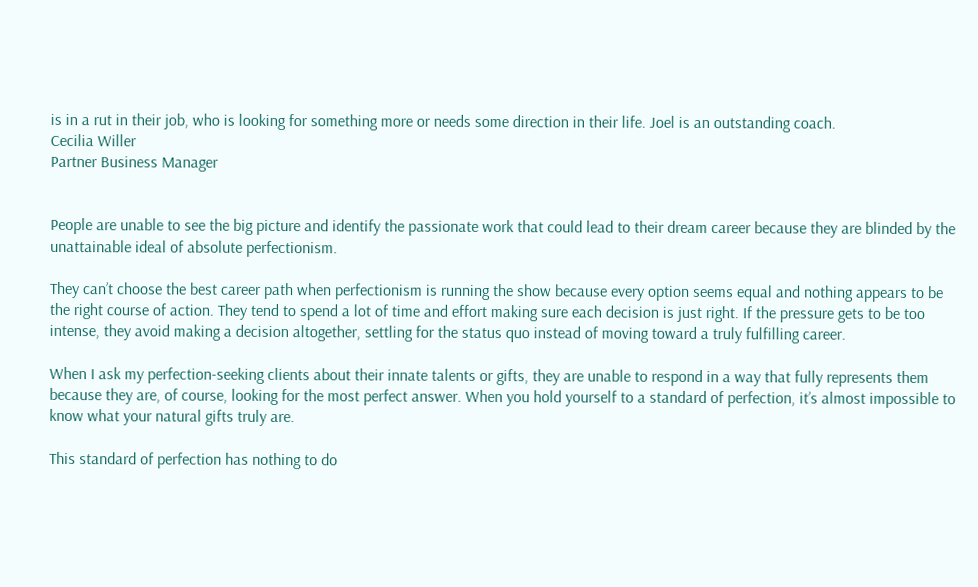is in a rut in their job, who is looking for something more or needs some direction in their life. Joel is an outstanding coach.
Cecilia Willer
Partner Business Manager


People are unable to see the big picture and identify the passionate work that could lead to their dream career because they are blinded by the unattainable ideal of absolute perfectionism.

They can’t choose the best career path when perfectionism is running the show because every option seems equal and nothing appears to be the right course of action. They tend to spend a lot of time and effort making sure each decision is just right. If the pressure gets to be too intense, they avoid making a decision altogether, settling for the status quo instead of moving toward a truly fulfilling career.

When I ask my perfection-seeking clients about their innate talents or gifts, they are unable to respond in a way that fully represents them because they are, of course, looking for the most perfect answer. When you hold yourself to a standard of perfection, it’s almost impossible to know what your natural gifts truly are.

This standard of perfection has nothing to do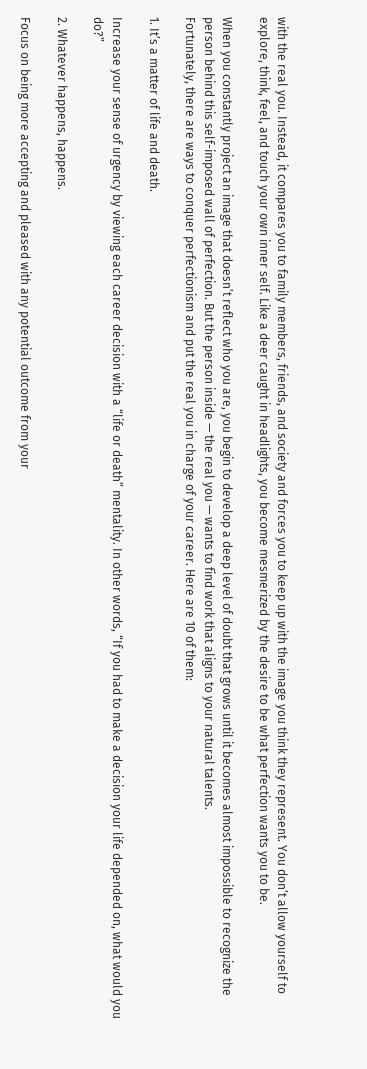with the real you. Instead, it compares you to family members, friends, and society and forces you to keep up with the image you think they represent. You don’t allow yourself to explore, think, feel, and touch your own inner self. Like a deer caught in headlights, you become mesmerized by the desire to be what perfection wants you to be.

When you constantly project an image that doesn’t reflect who you are, you begin to develop a deep level of doubt that grows until it becomes almost impossible to recognize the person behind this self-imposed wall of perfection. But the person inside — the real you — wants to find work that aligns to your natural talents.
Fortunately, there are ways to conquer perfectionism and put the real you in charge of your career. Here are 10 of them:

1. It’s a matter of life and death.

Increase your sense of urgency by viewing each career decision with a “life or death” mentality. In other words, “If you had to make a decision your life depended on, what would you do?”

2. Whatever happens, happens.

Focus on being more accepting and pleased with any potential outcome from your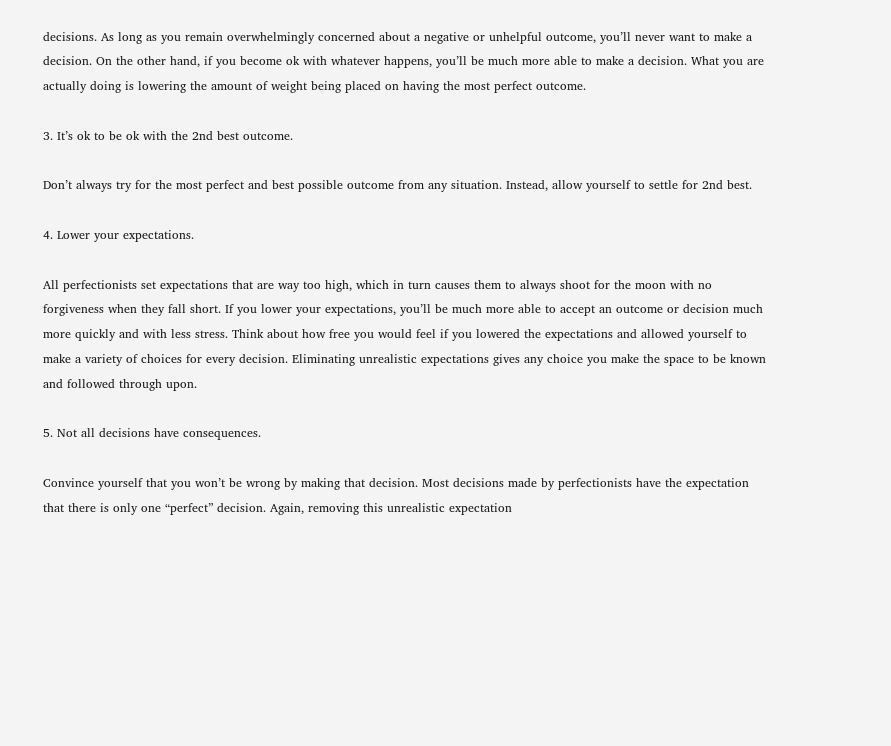decisions. As long as you remain overwhelmingly concerned about a negative or unhelpful outcome, you’ll never want to make a decision. On the other hand, if you become ok with whatever happens, you’ll be much more able to make a decision. What you are actually doing is lowering the amount of weight being placed on having the most perfect outcome.

3. It’s ok to be ok with the 2nd best outcome.

Don’t always try for the most perfect and best possible outcome from any situation. Instead, allow yourself to settle for 2nd best.

4. Lower your expectations.

All perfectionists set expectations that are way too high, which in turn causes them to always shoot for the moon with no forgiveness when they fall short. If you lower your expectations, you’ll be much more able to accept an outcome or decision much more quickly and with less stress. Think about how free you would feel if you lowered the expectations and allowed yourself to make a variety of choices for every decision. Eliminating unrealistic expectations gives any choice you make the space to be known and followed through upon.

5. Not all decisions have consequences.

Convince yourself that you won’t be wrong by making that decision. Most decisions made by perfectionists have the expectation that there is only one “perfect” decision. Again, removing this unrealistic expectation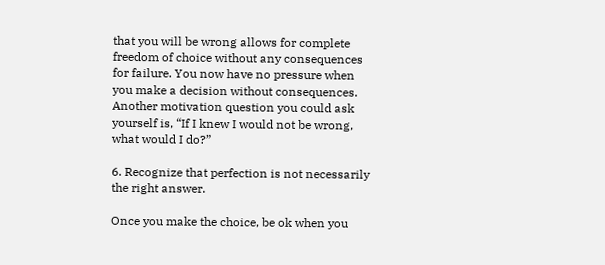that you will be wrong allows for complete freedom of choice without any consequences for failure. You now have no pressure when you make a decision without consequences. Another motivation question you could ask yourself is, “If I knew I would not be wrong, what would I do?”

6. Recognize that perfection is not necessarily the right answer.

Once you make the choice, be ok when you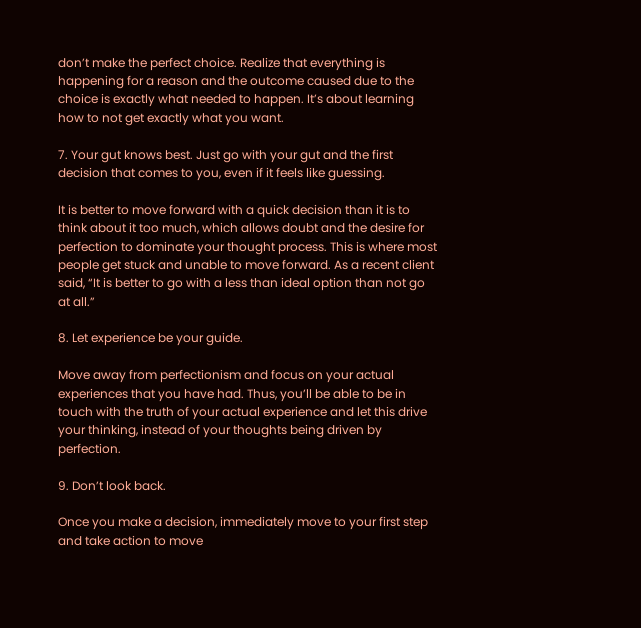don’t make the perfect choice. Realize that everything is happening for a reason and the outcome caused due to the choice is exactly what needed to happen. It’s about learning how to not get exactly what you want.

7. Your gut knows best. Just go with your gut and the first decision that comes to you, even if it feels like guessing.

It is better to move forward with a quick decision than it is to think about it too much, which allows doubt and the desire for perfection to dominate your thought process. This is where most people get stuck and unable to move forward. As a recent client said, “It is better to go with a less than ideal option than not go at all.”

8. Let experience be your guide.

Move away from perfectionism and focus on your actual experiences that you have had. Thus, you’ll be able to be in touch with the truth of your actual experience and let this drive your thinking, instead of your thoughts being driven by perfection.

9. Don’t look back.

Once you make a decision, immediately move to your first step and take action to move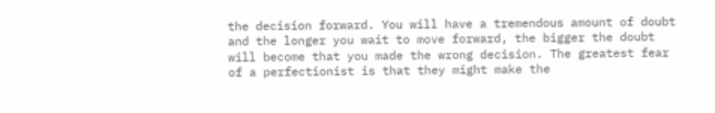the decision forward. You will have a tremendous amount of doubt and the longer you wait to move forward, the bigger the doubt will become that you made the wrong decision. The greatest fear of a perfectionist is that they might make the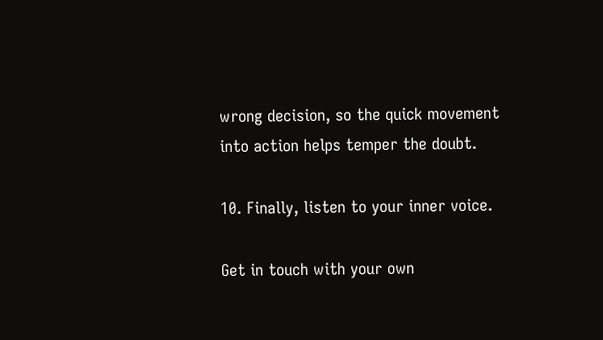wrong decision, so the quick movement into action helps temper the doubt.

10. Finally, listen to your inner voice.

Get in touch with your own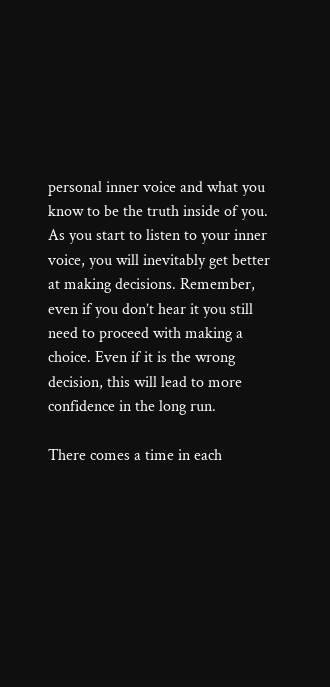personal inner voice and what you know to be the truth inside of you. As you start to listen to your inner voice, you will inevitably get better at making decisions. Remember, even if you don’t hear it you still need to proceed with making a choice. Even if it is the wrong decision, this will lead to more confidence in the long run.

There comes a time in each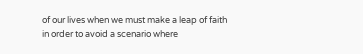of our lives when we must make a leap of faith in order to avoid a scenario where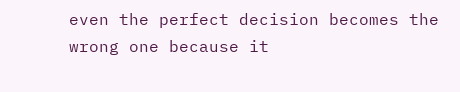even the perfect decision becomes the wrong one because it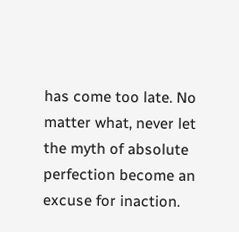has come too late. No matter what, never let the myth of absolute perfection become an excuse for inaction.